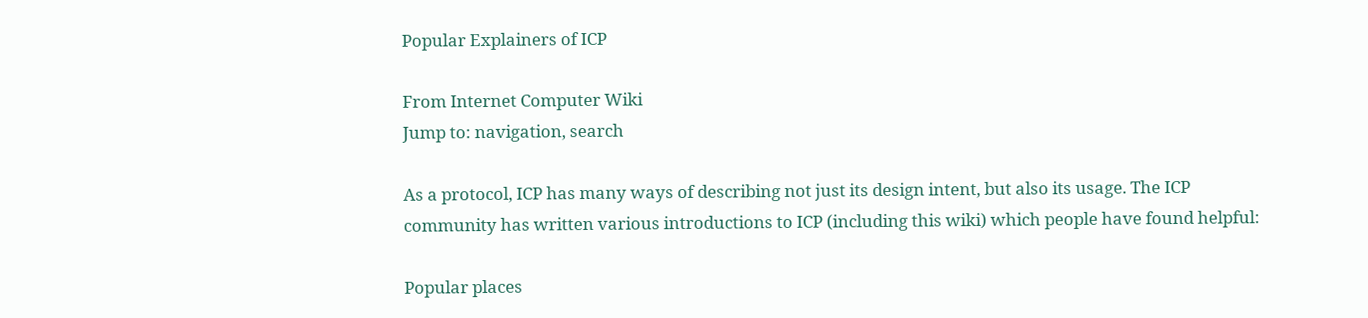Popular Explainers of ICP

From Internet Computer Wiki
Jump to: navigation, search

As a protocol, ICP has many ways of describing not just its design intent, but also its usage. The ICP community has written various introductions to ICP (including this wiki) which people have found helpful:

Popular places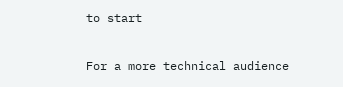to start

For a more technical audience